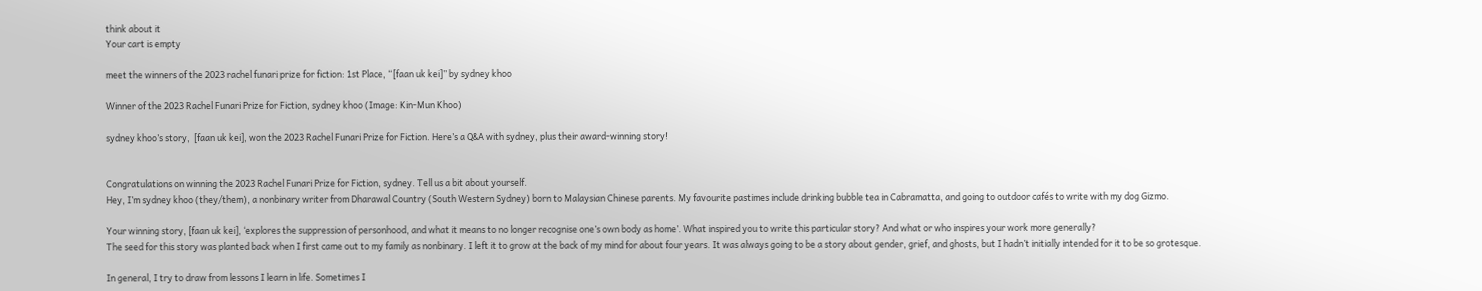think about it
Your cart is empty

meet the winners of the 2023 rachel funari prize for fiction: 1st Place, “[faan uk kei]” by sydney khoo

Winner of the 2023 Rachel Funari Prize for Fiction, sydney khoo (Image: Kin-Mun Khoo)

sydney khoo’s story,  [faan uk kei], won the 2023 Rachel Funari Prize for Fiction. Here’s a Q&A with sydney, plus their award-winning story!


Congratulations on winning the 2023 Rachel Funari Prize for Fiction, sydney. Tell us a bit about yourself.
Hey, I’m sydney khoo (they/them), a nonbinary writer from Dharawal Country (South Western Sydney) born to Malaysian Chinese parents. My favourite pastimes include drinking bubble tea in Cabramatta, and going to outdoor cafés to write with my dog Gizmo.

Your winning story, [faan uk kei], ‘explores the suppression of personhood, and what it means to no longer recognise one’s own body as home’. What inspired you to write this particular story? And what or who inspires your work more generally?
The seed for this story was planted back when I first came out to my family as nonbinary. I left it to grow at the back of my mind for about four years. It was always going to be a story about gender, grief, and ghosts, but I hadn’t initially intended for it to be so grotesque.

In general, I try to draw from lessons I learn in life. Sometimes I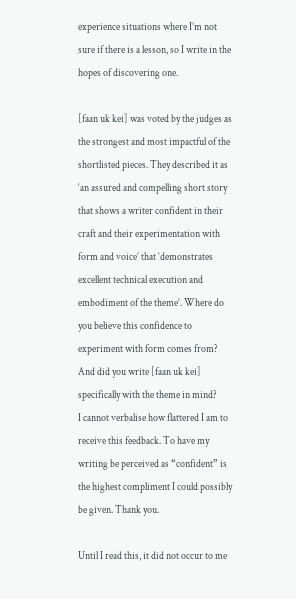experience situations where I’m not sure if there is a lesson, so I write in the hopes of discovering one.

[faan uk kei] was voted by the judges as the strongest and most impactful of the shortlisted pieces. They described it as ‘an assured and compelling short story that shows a writer confident in their craft and their experimentation with form and voice’ that ‘demonstrates excellent technical execution and embodiment of the theme’. Where do you believe this confidence to experiment with form comes from? And did you write [faan uk kei] specifically with the theme in mind?
I cannot verbalise how flattered I am to receive this feedback. To have my writing be perceived as “confident” is the highest compliment I could possibly be given. Thank you.

Until I read this, it did not occur to me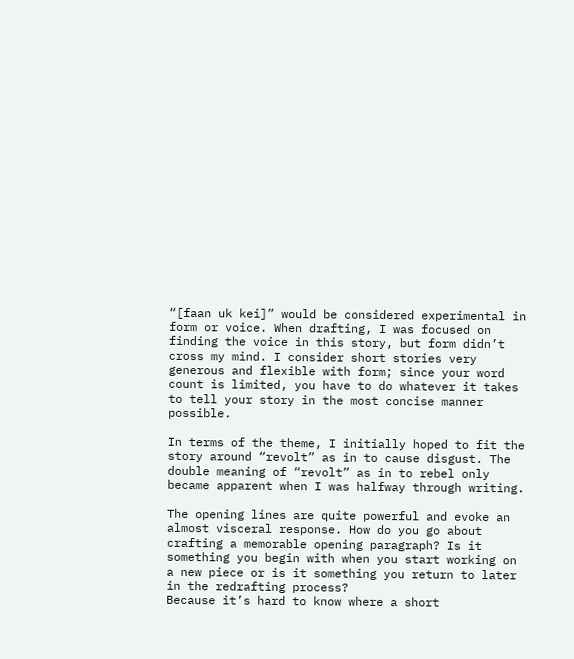“[faan uk kei]” would be considered experimental in form or voice. When drafting, I was focused on finding the voice in this story, but form didn’t cross my mind. I consider short stories very generous and flexible with form; since your word count is limited, you have to do whatever it takes to tell your story in the most concise manner possible.

In terms of the theme, I initially hoped to fit the story around “revolt” as in to cause disgust. The double meaning of “revolt” as in to rebel only became apparent when I was halfway through writing.

The opening lines are quite powerful and evoke an almost visceral response. How do you go about crafting a memorable opening paragraph? Is it something you begin with when you start working on a new piece or is it something you return to later in the redrafting process?
Because it’s hard to know where a short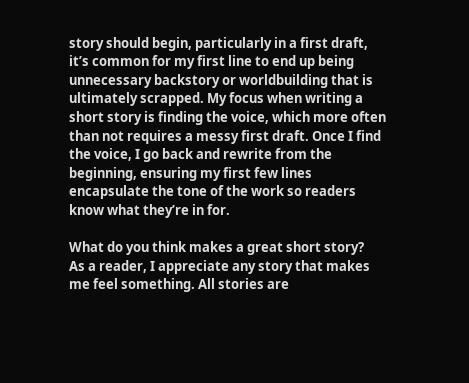story should begin, particularly in a first draft, it’s common for my first line to end up being unnecessary backstory or worldbuilding that is ultimately scrapped. My focus when writing a short story is finding the voice, which more often than not requires a messy first draft. Once I find the voice, I go back and rewrite from the beginning, ensuring my first few lines encapsulate the tone of the work so readers know what they’re in for.

What do you think makes a great short story?
As a reader, I appreciate any story that makes me feel something. All stories are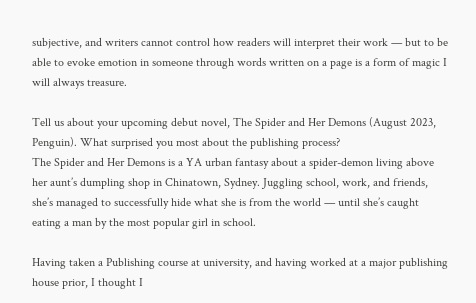subjective, and writers cannot control how readers will interpret their work — but to be able to evoke emotion in someone through words written on a page is a form of magic I will always treasure.

Tell us about your upcoming debut novel, The Spider and Her Demons (August 2023, Penguin). What surprised you most about the publishing process?
The Spider and Her Demons is a YA urban fantasy about a spider-demon living above her aunt’s dumpling shop in Chinatown, Sydney. Juggling school, work, and friends, she’s managed to successfully hide what she is from the world — until she’s caught eating a man by the most popular girl in school.

Having taken a Publishing course at university, and having worked at a major publishing house prior, I thought I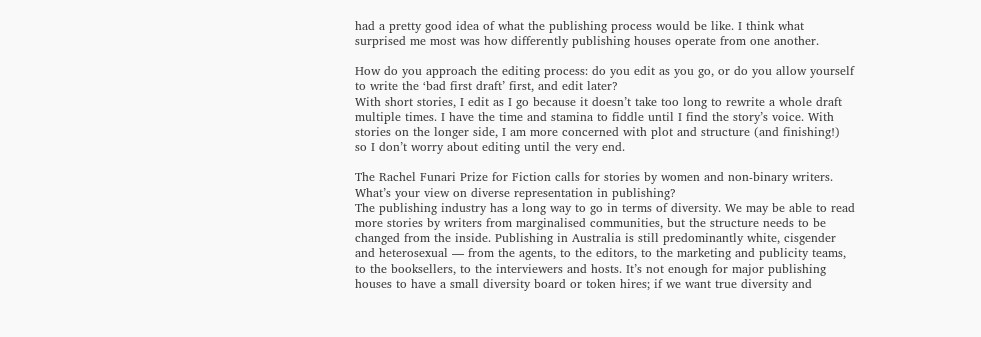had a pretty good idea of what the publishing process would be like. I think what surprised me most was how differently publishing houses operate from one another.

How do you approach the editing process: do you edit as you go, or do you allow yourself to write the ‘bad first draft’ first, and edit later?
With short stories, I edit as I go because it doesn’t take too long to rewrite a whole draft multiple times. I have the time and stamina to fiddle until I find the story’s voice. With stories on the longer side, I am more concerned with plot and structure (and finishing!) so I don’t worry about editing until the very end.

The Rachel Funari Prize for Fiction calls for stories by women and non-binary writers. What’s your view on diverse representation in publishing?
The publishing industry has a long way to go in terms of diversity. We may be able to read more stories by writers from marginalised communities, but the structure needs to be changed from the inside. Publishing in Australia is still predominantly white, cisgender and heterosexual — from the agents, to the editors, to the marketing and publicity teams, to the booksellers, to the interviewers and hosts. It’s not enough for major publishing houses to have a small diversity board or token hires; if we want true diversity and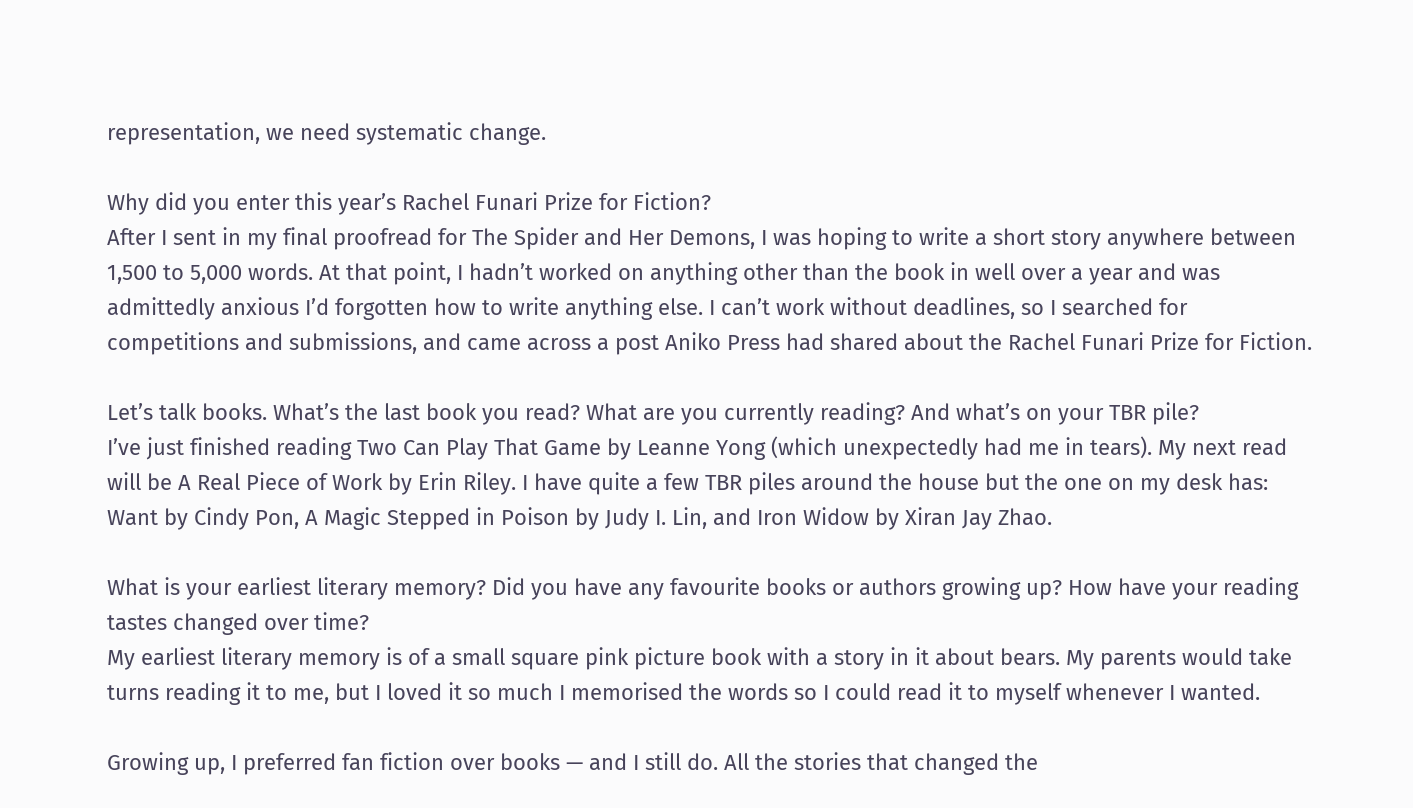representation, we need systematic change.

Why did you enter this year’s Rachel Funari Prize for Fiction?
After I sent in my final proofread for The Spider and Her Demons, I was hoping to write a short story anywhere between 1,500 to 5,000 words. At that point, I hadn’t worked on anything other than the book in well over a year and was admittedly anxious I’d forgotten how to write anything else. I can’t work without deadlines, so I searched for competitions and submissions, and came across a post Aniko Press had shared about the Rachel Funari Prize for Fiction.

Let’s talk books. What’s the last book you read? What are you currently reading? And what’s on your TBR pile?
I’ve just finished reading Two Can Play That Game by Leanne Yong (which unexpectedly had me in tears). My next read will be A Real Piece of Work by Erin Riley. I have quite a few TBR piles around the house but the one on my desk has: Want by Cindy Pon, A Magic Stepped in Poison by Judy I. Lin, and Iron Widow by Xiran Jay Zhao.

What is your earliest literary memory? Did you have any favourite books or authors growing up? How have your reading tastes changed over time?
My earliest literary memory is of a small square pink picture book with a story in it about bears. My parents would take turns reading it to me, but I loved it so much I memorised the words so I could read it to myself whenever I wanted.

Growing up, I preferred fan fiction over books — and I still do. All the stories that changed the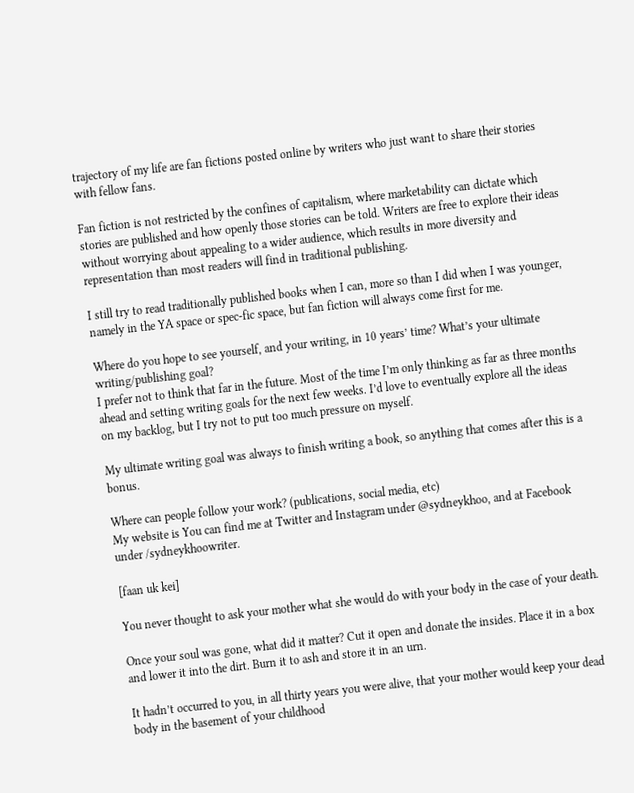trajectory of my life are fan fictions posted online by writers who just want to share their stories with fellow fans.

Fan fiction is not restricted by the confines of capitalism, where marketability can dictate which stories are published and how openly those stories can be told. Writers are free to explore their ideas without worrying about appealing to a wider audience, which results in more diversity and representation than most readers will find in traditional publishing.

I still try to read traditionally published books when I can, more so than I did when I was younger, namely in the YA space or spec-fic space, but fan fiction will always come first for me.

Where do you hope to see yourself, and your writing, in 10 years’ time? What’s your ultimate writing/publishing goal?
I prefer not to think that far in the future. Most of the time I’m only thinking as far as three months ahead and setting writing goals for the next few weeks. I’d love to eventually explore all the ideas on my backlog, but I try not to put too much pressure on myself.

My ultimate writing goal was always to finish writing a book, so anything that comes after this is a bonus.

Where can people follow your work? (publications, social media, etc)
My website is You can find me at Twitter and Instagram under @sydneykhoo, and at Facebook under /sydneykhoowriter.

[faan uk kei]

You never thought to ask your mother what she would do with your body in the case of your death.

Once your soul was gone, what did it matter? Cut it open and donate the insides. Place it in a box and lower it into the dirt. Burn it to ash and store it in an urn.

It hadn’t occurred to you, in all thirty years you were alive, that your mother would keep your dead body in the basement of your childhood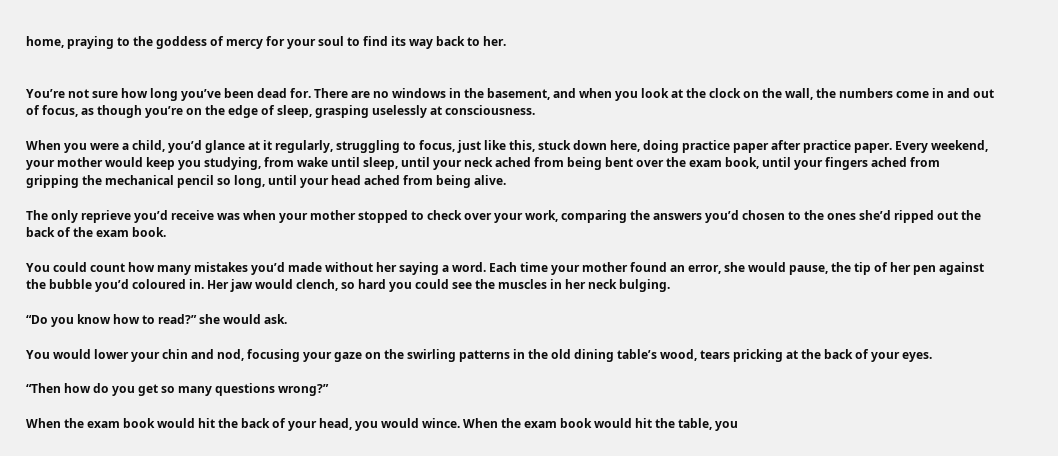home, praying to the goddess of mercy for your soul to find its way back to her.


You’re not sure how long you’ve been dead for. There are no windows in the basement, and when you look at the clock on the wall, the numbers come in and out of focus, as though you’re on the edge of sleep, grasping uselessly at consciousness.

When you were a child, you’d glance at it regularly, struggling to focus, just like this, stuck down here, doing practice paper after practice paper. Every weekend, your mother would keep you studying, from wake until sleep, until your neck ached from being bent over the exam book, until your fingers ached from gripping the mechanical pencil so long, until your head ached from being alive.

The only reprieve you’d receive was when your mother stopped to check over your work, comparing the answers you’d chosen to the ones she’d ripped out the back of the exam book.

You could count how many mistakes you’d made without her saying a word. Each time your mother found an error, she would pause, the tip of her pen against the bubble you’d coloured in. Her jaw would clench, so hard you could see the muscles in her neck bulging.

“Do you know how to read?” she would ask.

You would lower your chin and nod, focusing your gaze on the swirling patterns in the old dining table’s wood, tears pricking at the back of your eyes.

“Then how do you get so many questions wrong?”

When the exam book would hit the back of your head, you would wince. When the exam book would hit the table, you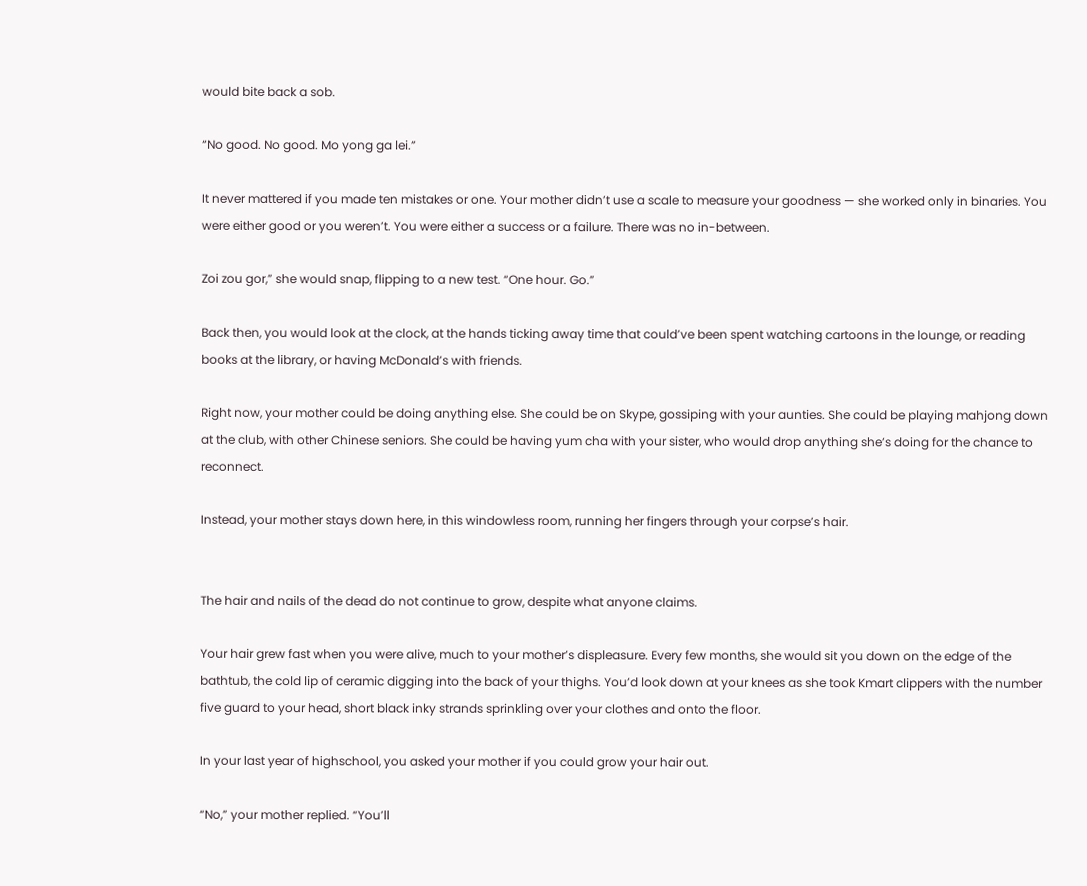would bite back a sob.

“No good. No good. Mo yong ga lei.”

It never mattered if you made ten mistakes or one. Your mother didn’t use a scale to measure your goodness — she worked only in binaries. You were either good or you weren’t. You were either a success or a failure. There was no in-between.

Zoi zou gor,” she would snap, flipping to a new test. “One hour. Go.”

Back then, you would look at the clock, at the hands ticking away time that could’ve been spent watching cartoons in the lounge, or reading books at the library, or having McDonald’s with friends.

Right now, your mother could be doing anything else. She could be on Skype, gossiping with your aunties. She could be playing mahjong down at the club, with other Chinese seniors. She could be having yum cha with your sister, who would drop anything she’s doing for the chance to reconnect.

Instead, your mother stays down here, in this windowless room, running her fingers through your corpse’s hair.


The hair and nails of the dead do not continue to grow, despite what anyone claims.

Your hair grew fast when you were alive, much to your mother’s displeasure. Every few months, she would sit you down on the edge of the bathtub, the cold lip of ceramic digging into the back of your thighs. You’d look down at your knees as she took Kmart clippers with the number five guard to your head, short black inky strands sprinkling over your clothes and onto the floor.

In your last year of highschool, you asked your mother if you could grow your hair out.

“No,” your mother replied. “You’ll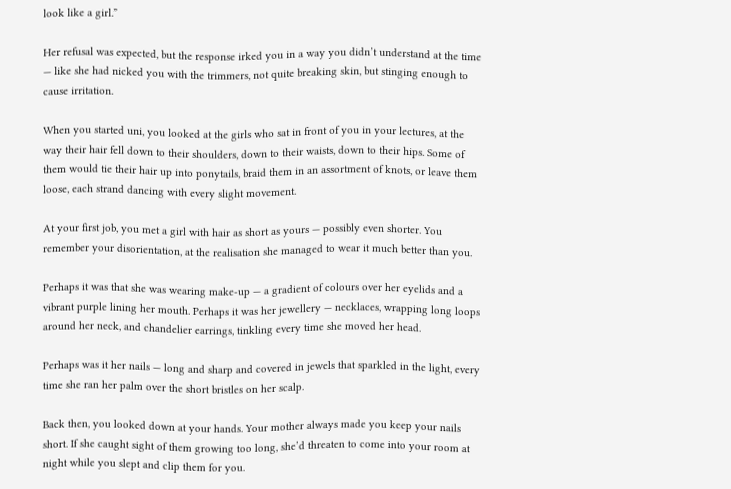look like a girl.”

Her refusal was expected, but the response irked you in a way you didn’t understand at the time — like she had nicked you with the trimmers, not quite breaking skin, but stinging enough to cause irritation.

When you started uni, you looked at the girls who sat in front of you in your lectures, at the way their hair fell down to their shoulders, down to their waists, down to their hips. Some of them would tie their hair up into ponytails, braid them in an assortment of knots, or leave them loose, each strand dancing with every slight movement.

At your first job, you met a girl with hair as short as yours — possibly even shorter. You remember your disorientation, at the realisation she managed to wear it much better than you.

Perhaps it was that she was wearing make-up — a gradient of colours over her eyelids and a vibrant purple lining her mouth. Perhaps it was her jewellery — necklaces, wrapping long loops around her neck, and chandelier earrings, tinkling every time she moved her head.

Perhaps was it her nails — long and sharp and covered in jewels that sparkled in the light, every time she ran her palm over the short bristles on her scalp.

Back then, you looked down at your hands. Your mother always made you keep your nails short. If she caught sight of them growing too long, she’d threaten to come into your room at night while you slept and clip them for you.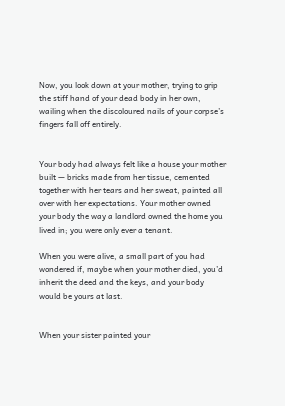Now, you look down at your mother, trying to grip the stiff hand of your dead body in her own, wailing when the discoloured nails of your corpse’s fingers fall off entirely.


Your body had always felt like a house your mother built — bricks made from her tissue, cemented together with her tears and her sweat, painted all over with her expectations. Your mother owned your body the way a landlord owned the home you lived in; you were only ever a tenant.

When you were alive, a small part of you had wondered if, maybe when your mother died, you’d inherit the deed and the keys, and your body would be yours at last.


When your sister painted your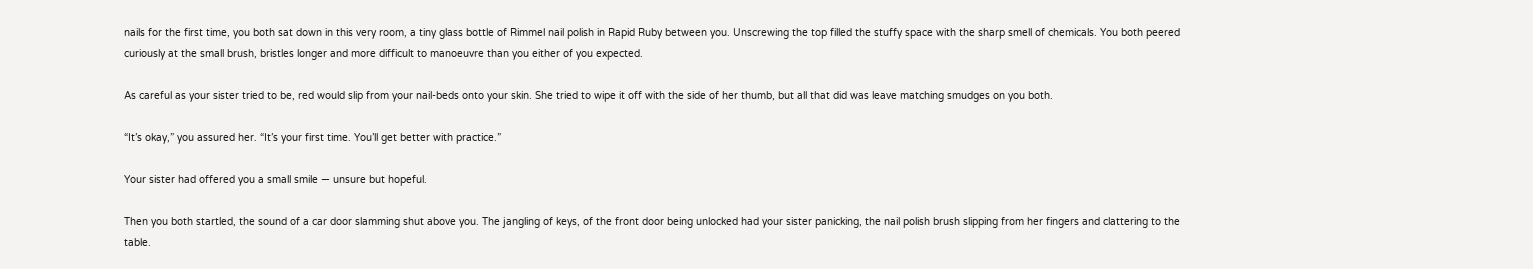nails for the first time, you both sat down in this very room, a tiny glass bottle of Rimmel nail polish in Rapid Ruby between you. Unscrewing the top filled the stuffy space with the sharp smell of chemicals. You both peered curiously at the small brush, bristles longer and more difficult to manoeuvre than you either of you expected.

As careful as your sister tried to be, red would slip from your nail-beds onto your skin. She tried to wipe it off with the side of her thumb, but all that did was leave matching smudges on you both.

“It’s okay,” you assured her. “It’s your first time. You’ll get better with practice.”

Your sister had offered you a small smile — unsure but hopeful.

Then you both startled, the sound of a car door slamming shut above you. The jangling of keys, of the front door being unlocked had your sister panicking, the nail polish brush slipping from her fingers and clattering to the table.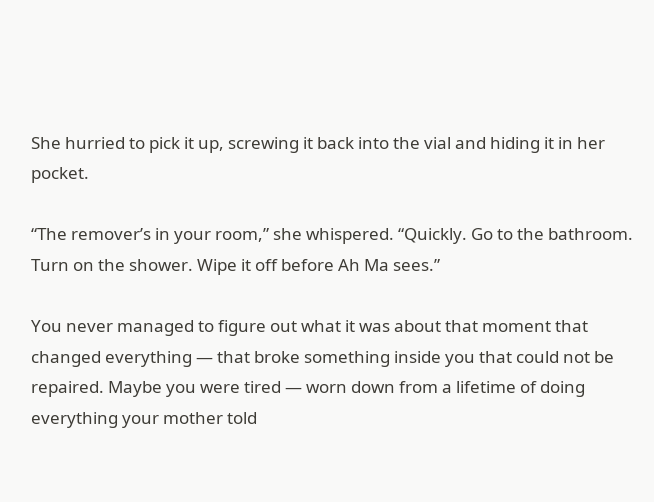She hurried to pick it up, screwing it back into the vial and hiding it in her pocket.

“The remover’s in your room,” she whispered. “Quickly. Go to the bathroom. Turn on the shower. Wipe it off before Ah Ma sees.”

You never managed to figure out what it was about that moment that changed everything — that broke something inside you that could not be repaired. Maybe you were tired — worn down from a lifetime of doing everything your mother told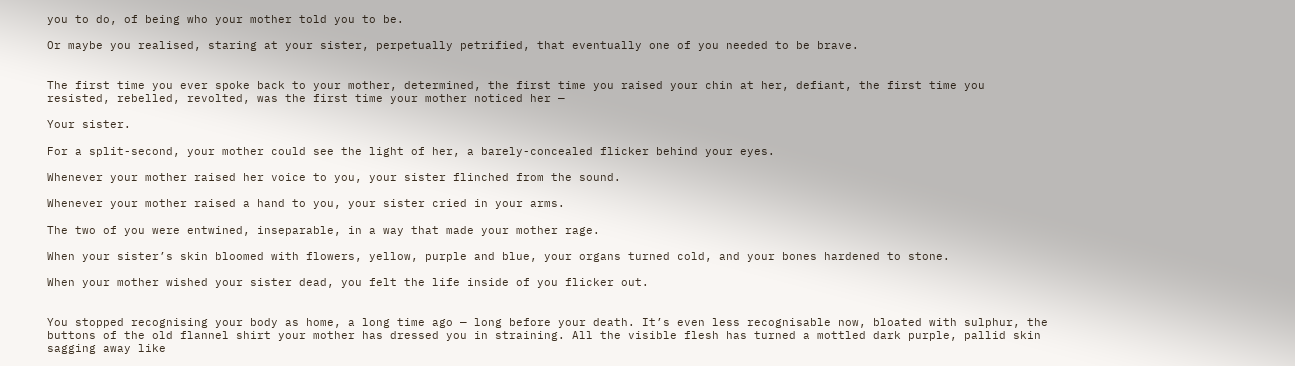you to do, of being who your mother told you to be.

Or maybe you realised, staring at your sister, perpetually petrified, that eventually one of you needed to be brave.


The first time you ever spoke back to your mother, determined, the first time you raised your chin at her, defiant, the first time you resisted, rebelled, revolted, was the first time your mother noticed her —

Your sister.

For a split-second, your mother could see the light of her, a barely-concealed flicker behind your eyes.

Whenever your mother raised her voice to you, your sister flinched from the sound.

Whenever your mother raised a hand to you, your sister cried in your arms.

The two of you were entwined, inseparable, in a way that made your mother rage.

When your sister’s skin bloomed with flowers, yellow, purple and blue, your organs turned cold, and your bones hardened to stone.

When your mother wished your sister dead, you felt the life inside of you flicker out.


You stopped recognising your body as home, a long time ago — long before your death. It’s even less recognisable now, bloated with sulphur, the buttons of the old flannel shirt your mother has dressed you in straining. All the visible flesh has turned a mottled dark purple, pallid skin sagging away like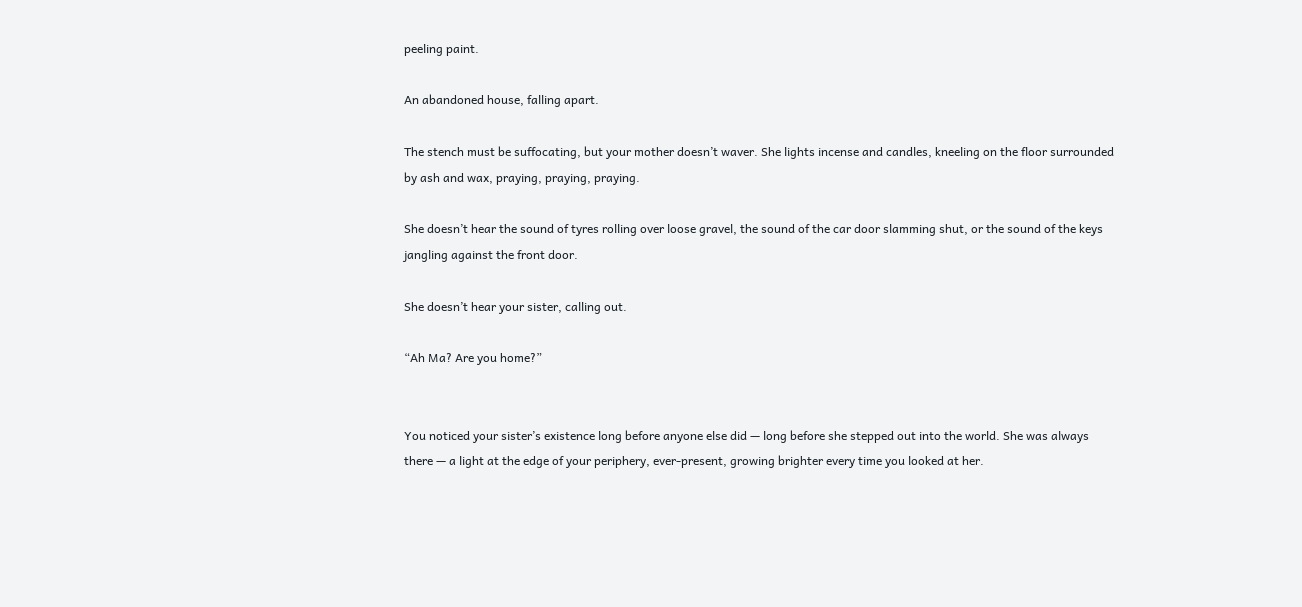peeling paint.

An abandoned house, falling apart.

The stench must be suffocating, but your mother doesn’t waver. She lights incense and candles, kneeling on the floor surrounded by ash and wax, praying, praying, praying.

She doesn’t hear the sound of tyres rolling over loose gravel, the sound of the car door slamming shut, or the sound of the keys jangling against the front door.

She doesn’t hear your sister, calling out.

“Ah Ma? Are you home?”


You noticed your sister’s existence long before anyone else did — long before she stepped out into the world. She was always there — a light at the edge of your periphery, ever-present, growing brighter every time you looked at her.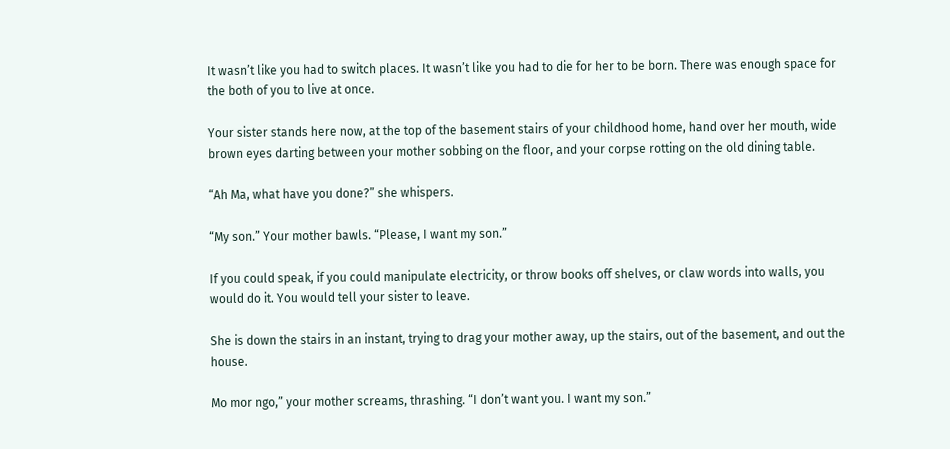It wasn’t like you had to switch places. It wasn’t like you had to die for her to be born. There was enough space for the both of you to live at once.

Your sister stands here now, at the top of the basement stairs of your childhood home, hand over her mouth, wide brown eyes darting between your mother sobbing on the floor, and your corpse rotting on the old dining table.

“Ah Ma, what have you done?” she whispers.

“My son.” Your mother bawls. “Please, I want my son.”

If you could speak, if you could manipulate electricity, or throw books off shelves, or claw words into walls, you would do it. You would tell your sister to leave.

She is down the stairs in an instant, trying to drag your mother away, up the stairs, out of the basement, and out the house.

Mo mor ngo,” your mother screams, thrashing. “I don’t want you. I want my son.”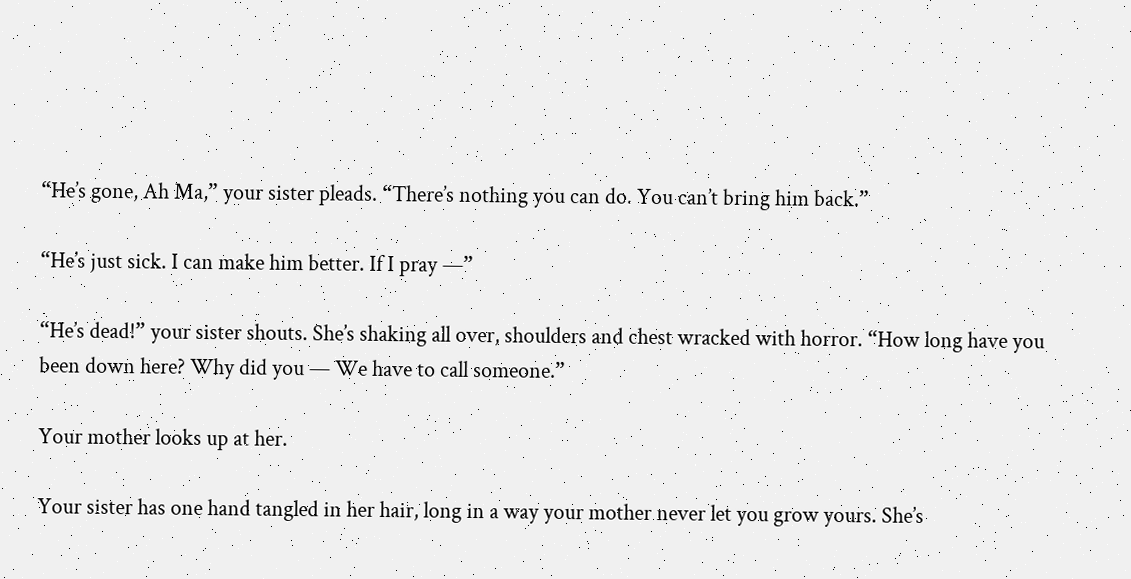“He’s gone, Ah Ma,” your sister pleads. “There’s nothing you can do. You can’t bring him back.”

“He’s just sick. I can make him better. If I pray —”

“He’s dead!” your sister shouts. She’s shaking all over, shoulders and chest wracked with horror. “How long have you been down here? Why did you — We have to call someone.”

Your mother looks up at her.

Your sister has one hand tangled in her hair, long in a way your mother never let you grow yours. She’s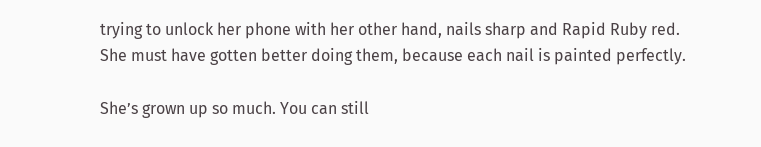trying to unlock her phone with her other hand, nails sharp and Rapid Ruby red. She must have gotten better doing them, because each nail is painted perfectly.

She’s grown up so much. You can still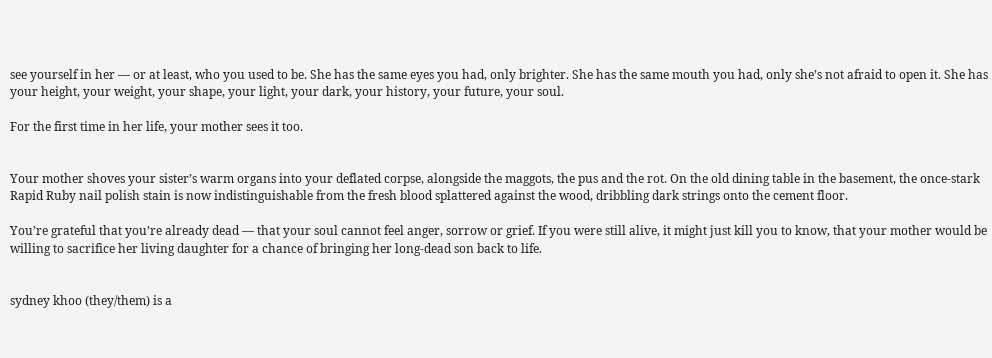see yourself in her — or at least, who you used to be. She has the same eyes you had, only brighter. She has the same mouth you had, only she’s not afraid to open it. She has your height, your weight, your shape, your light, your dark, your history, your future, your soul.

For the first time in her life, your mother sees it too.


Your mother shoves your sister’s warm organs into your deflated corpse, alongside the maggots, the pus and the rot. On the old dining table in the basement, the once-stark Rapid Ruby nail polish stain is now indistinguishable from the fresh blood splattered against the wood, dribbling dark strings onto the cement floor.

You’re grateful that you’re already dead — that your soul cannot feel anger, sorrow or grief. If you were still alive, it might just kill you to know, that your mother would be willing to sacrifice her living daughter for a chance of bringing her long-dead son back to life.


sydney khoo (they/them) is a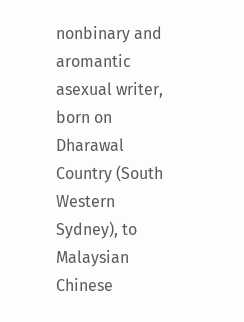nonbinary and aromantic asexual writer, born on Dharawal Country (South Western Sydney), to Malaysian Chinese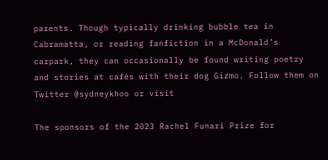parents. Though typically drinking bubble tea in Cabramatta, or reading fanfiction in a McDonald’s carpark, they can occasionally be found writing poetry and stories at cafés with their dog Gizmo. Follow them on Twitter @sydneykhoo or visit

The sponsors of the 2023 Rachel Funari Prize for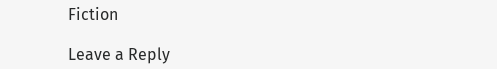Fiction

Leave a Reply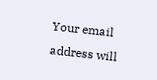Your email address will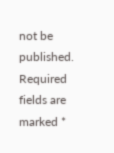not be published. Required fields are marked *